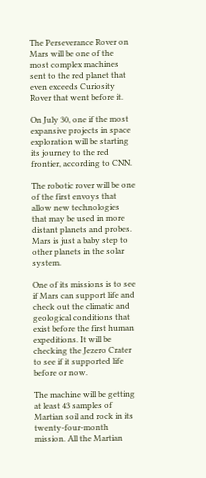The Perseverance Rover on Mars will be one of the most complex machines sent to the red planet that even exceeds Curiosity Rover that went before it.

On July 30, one if the most expansive projects in space exploration will be starting its journey to the red frontier, according to CNN.

The robotic rover will be one of the first envoys that allow new technologies that may be used in more distant planets and probes. Mars is just a baby step to other planets in the solar system.

One of its missions is to see if Mars can support life and check out the climatic and geological conditions that exist before the first human expeditions. It will be checking the Jezero Crater to see if it supported life before or now.

The machine will be getting at least 43 samples of Martian soil and rock in its twenty-four-month mission. All the Martian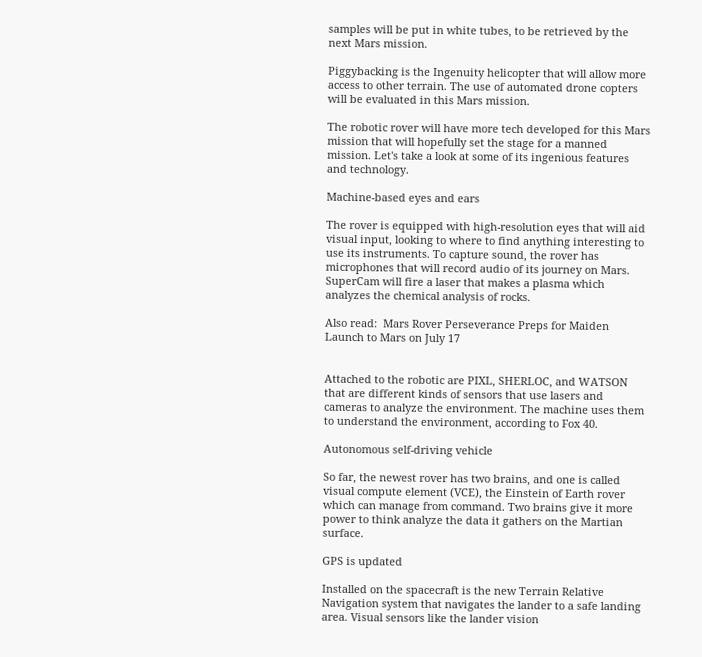samples will be put in white tubes, to be retrieved by the next Mars mission.

Piggybacking is the Ingenuity helicopter that will allow more access to other terrain. The use of automated drone copters will be evaluated in this Mars mission.

The robotic rover will have more tech developed for this Mars mission that will hopefully set the stage for a manned mission. Let's take a look at some of its ingenious features and technology.

Machine-based eyes and ears

The rover is equipped with high-resolution eyes that will aid visual input, looking to where to find anything interesting to use its instruments. To capture sound, the rover has microphones that will record audio of its journey on Mars. SuperCam will fire a laser that makes a plasma which analyzes the chemical analysis of rocks.

Also read:  Mars Rover Perseverance Preps for Maiden Launch to Mars on July 17


Attached to the robotic are PIXL, SHERLOC, and WATSON that are different kinds of sensors that use lasers and cameras to analyze the environment. The machine uses them to understand the environment, according to Fox 40.

Autonomous self-driving vehicle

So far, the newest rover has two brains, and one is called visual compute element (VCE), the Einstein of Earth rover which can manage from command. Two brains give it more power to think analyze the data it gathers on the Martian surface.

GPS is updated

Installed on the spacecraft is the new Terrain Relative Navigation system that navigates the lander to a safe landing area. Visual sensors like the lander vision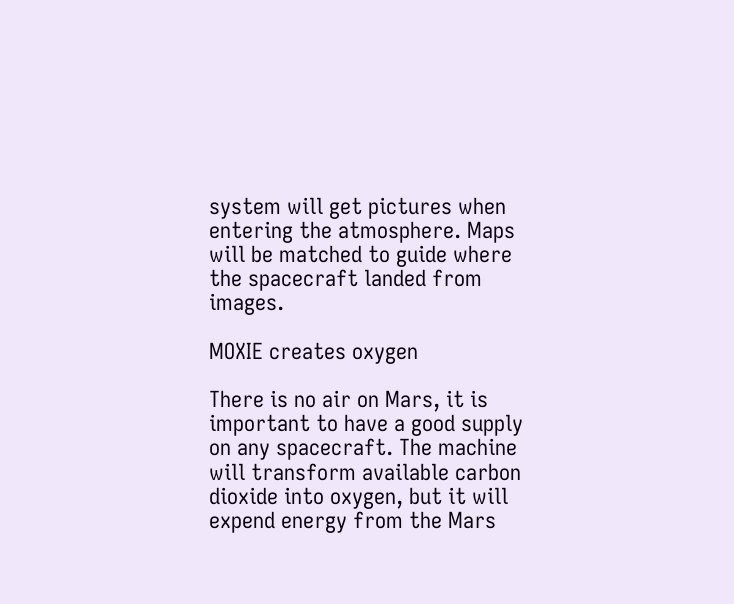system will get pictures when entering the atmosphere. Maps will be matched to guide where the spacecraft landed from images.

MOXIE creates oxygen

There is no air on Mars, it is important to have a good supply on any spacecraft. The machine will transform available carbon dioxide into oxygen, but it will expend energy from the Mars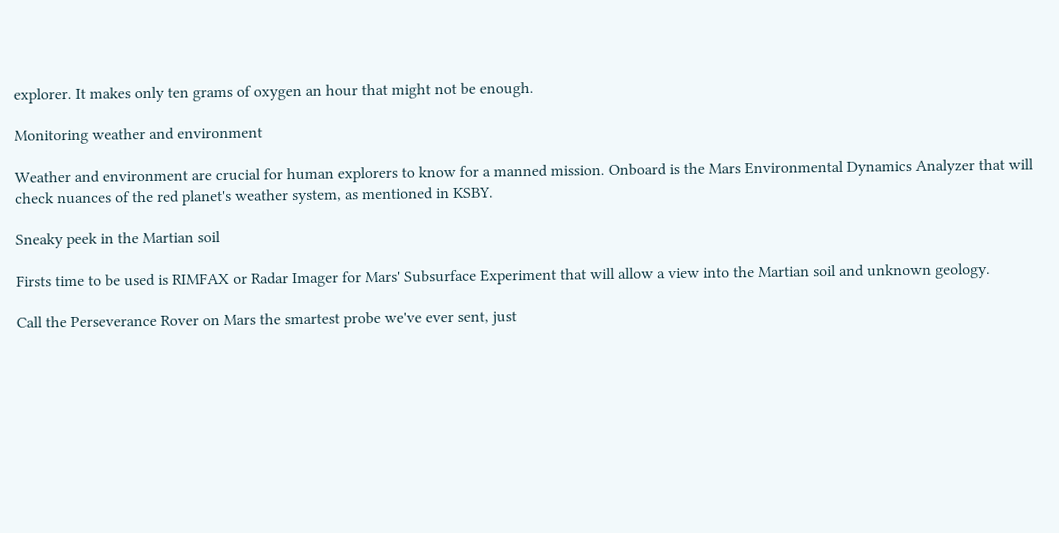explorer. It makes only ten grams of oxygen an hour that might not be enough.

Monitoring weather and environment

Weather and environment are crucial for human explorers to know for a manned mission. Onboard is the Mars Environmental Dynamics Analyzer that will check nuances of the red planet's weather system, as mentioned in KSBY.

Sneaky peek in the Martian soil

Firsts time to be used is RIMFAX or Radar Imager for Mars' Subsurface Experiment that will allow a view into the Martian soil and unknown geology.

Call the Perseverance Rover on Mars the smartest probe we've ever sent, just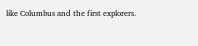like Columbus and the first explorers.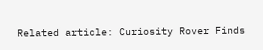Related article: Curiosity Rover Finds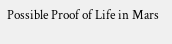Possible Proof of Life in Mars